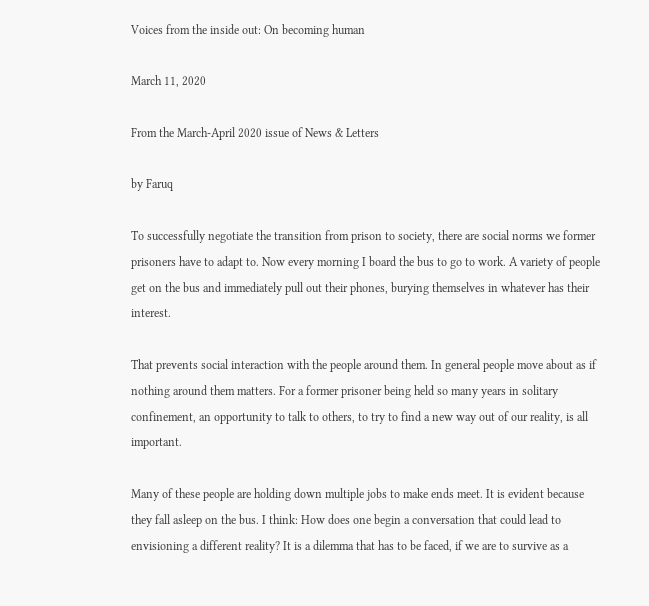Voices from the inside out: On becoming human

March 11, 2020

From the March-April 2020 issue of News & Letters

by Faruq

To successfully negotiate the transition from prison to society, there are social norms we former prisoners have to adapt to. Now every morning I board the bus to go to work. A variety of people get on the bus and immediately pull out their phones, burying themselves in whatever has their interest.

That prevents social interaction with the people around them. In general people move about as if nothing around them matters. For a former prisoner being held so many years in solitary confinement, an opportunity to talk to others, to try to find a new way out of our reality, is all important.

Many of these people are holding down multiple jobs to make ends meet. It is evident because they fall asleep on the bus. I think: How does one begin a conversation that could lead to envisioning a different reality? It is a dilemma that has to be faced, if we are to survive as a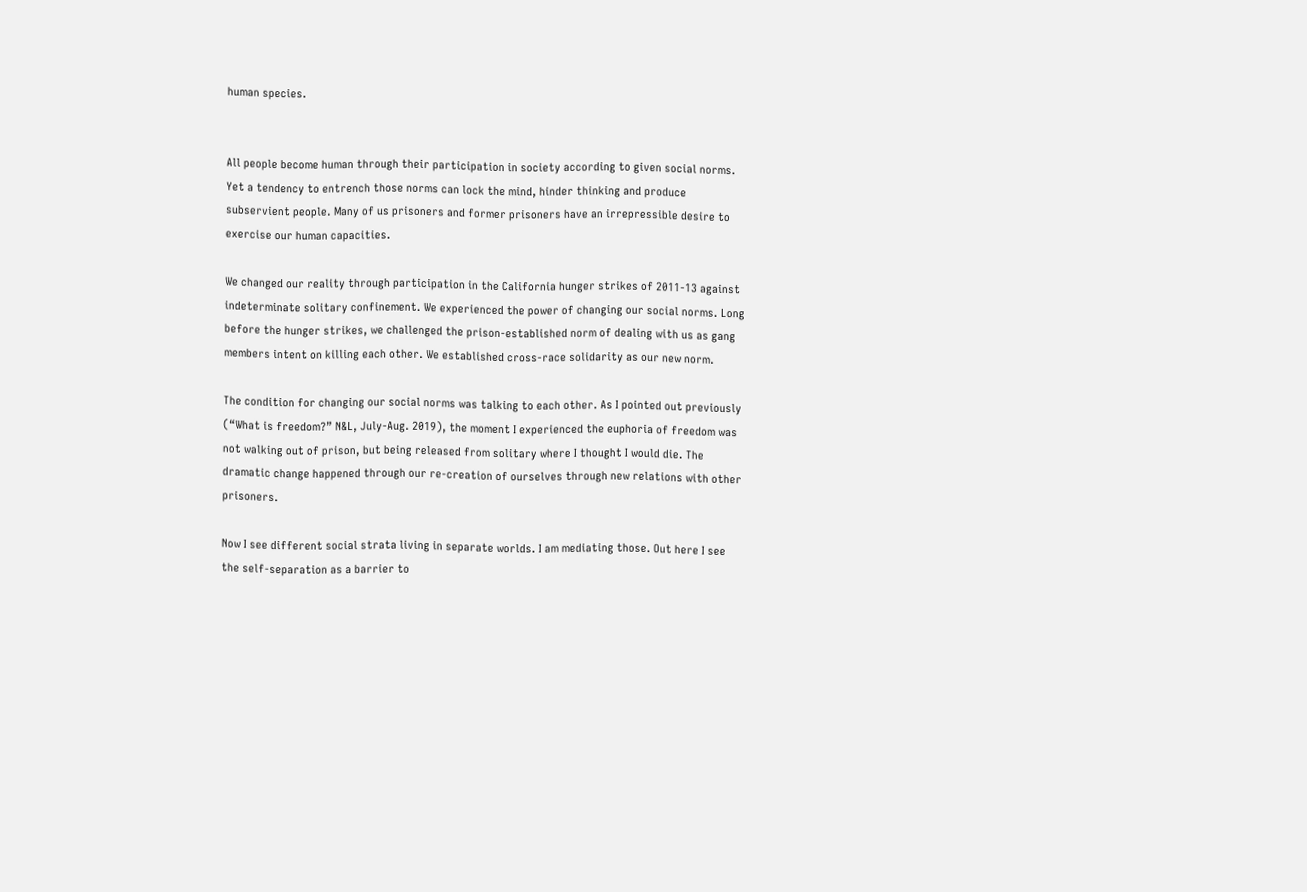human species.


All people become human through their participation in society according to given social norms. Yet a tendency to entrench those norms can lock the mind, hinder thinking and produce subservient people. Many of us prisoners and former prisoners have an irrepressible desire to exercise our human capacities.

We changed our reality through participation in the California hunger strikes of 2011-13 against indeterminate solitary confinement. We experienced the power of changing our social norms. Long before the hunger strikes, we challenged the prison-established norm of dealing with us as gang members intent on killing each other. We established cross-race solidarity as our new norm.

The condition for changing our social norms was talking to each other. As I pointed out previously (“What is freedom?” N&L, July-Aug. 2019), the moment I experienced the euphoria of freedom was not walking out of prison, but being released from solitary where I thought I would die. The dramatic change happened through our re-creation of ourselves through new relations with other prisoners.

Now I see different social strata living in separate worlds. I am mediating those. Out here I see the self-separation as a barrier to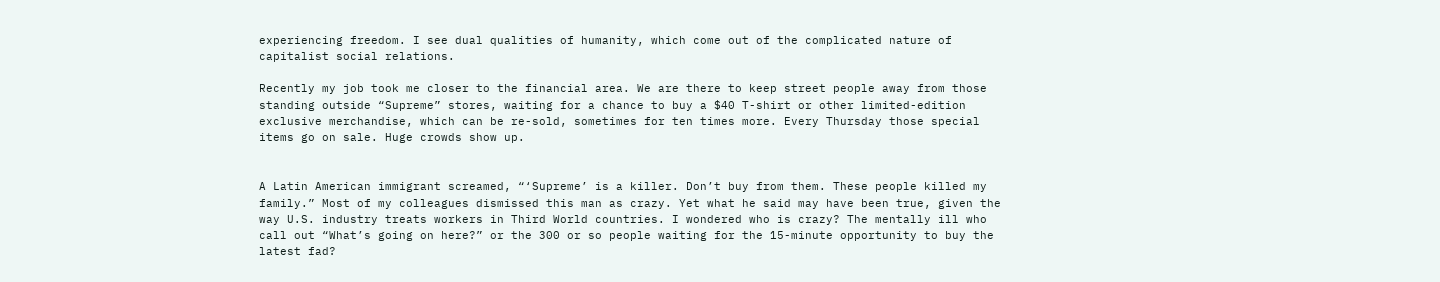experiencing freedom. I see dual qualities of humanity, which come out of the complicated nature of capitalist social relations.

Recently my job took me closer to the financial area. We are there to keep street people away from those standing outside “Supreme” stores, waiting for a chance to buy a $40 T-shirt or other limited-edition exclusive merchandise, which can be re-sold, sometimes for ten times more. Every Thursday those special items go on sale. Huge crowds show up.


A Latin American immigrant screamed, “‘Supreme’ is a killer. Don’t buy from them. These people killed my family.” Most of my colleagues dismissed this man as crazy. Yet what he said may have been true, given the way U.S. industry treats workers in Third World countries. I wondered who is crazy? The mentally ill who call out “What’s going on here?” or the 300 or so people waiting for the 15-minute opportunity to buy the latest fad?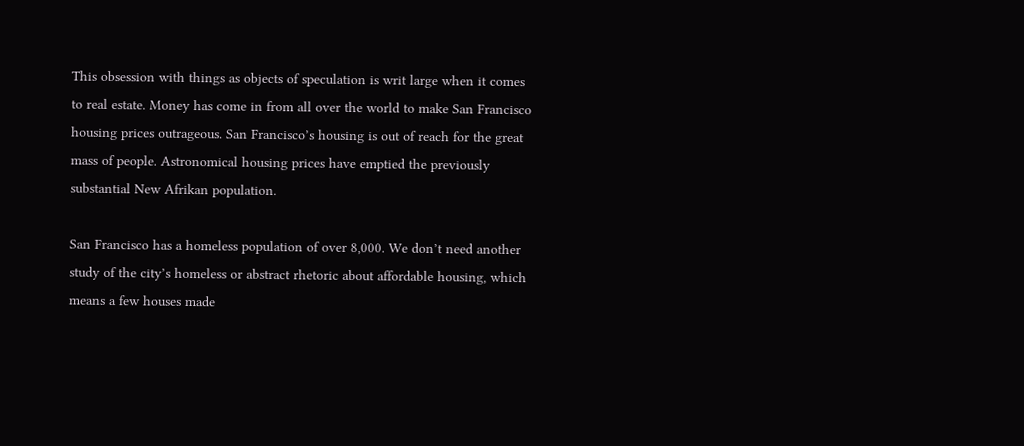This obsession with things as objects of speculation is writ large when it comes to real estate. Money has come in from all over the world to make San Francisco housing prices outrageous. San Francisco’s housing is out of reach for the great mass of people. Astronomical housing prices have emptied the previously substantial New Afrikan population.

San Francisco has a homeless population of over 8,000. We don’t need another study of the city’s homeless or abstract rhetoric about affordable housing, which means a few houses made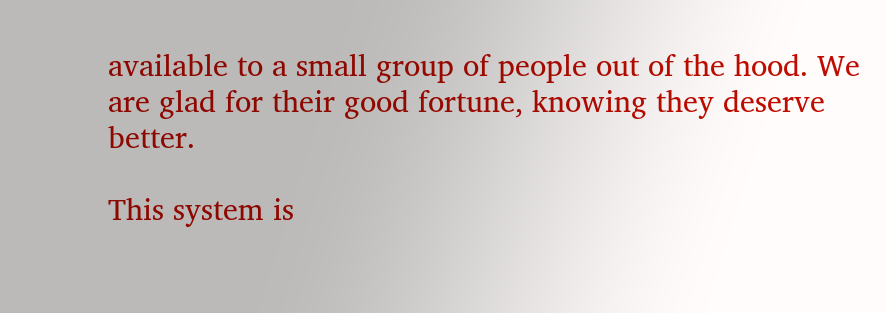available to a small group of people out of the hood. We are glad for their good fortune, knowing they deserve better.

This system is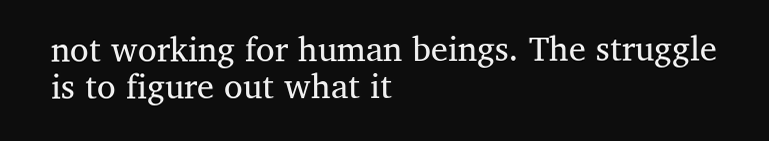not working for human beings. The struggle is to figure out what it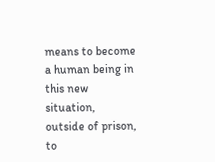means to become a human being in this new situation, outside of prison, to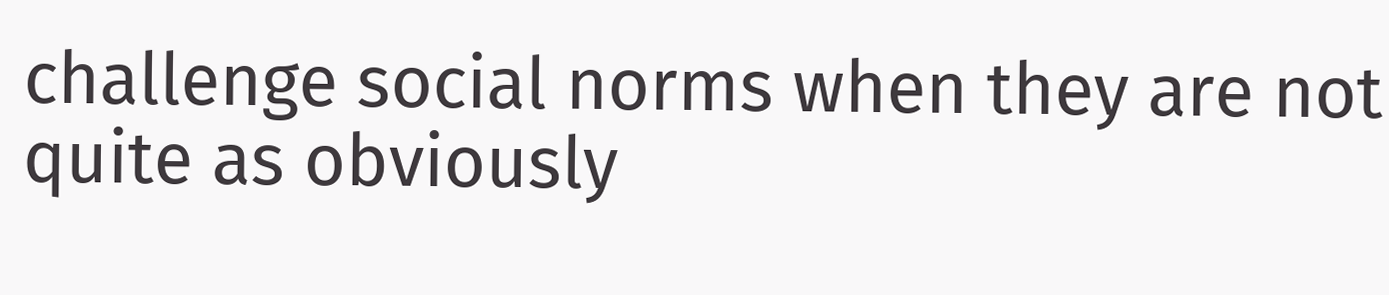challenge social norms when they are not quite as obviously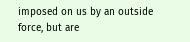imposed on us by an outside force, but are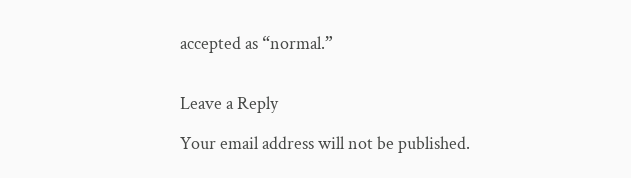accepted as “normal.”


Leave a Reply

Your email address will not be published.